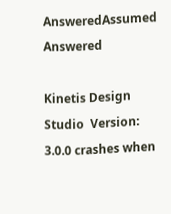AnsweredAssumed Answered

Kinetis Design Studio  Version: 3.0.0 crashes when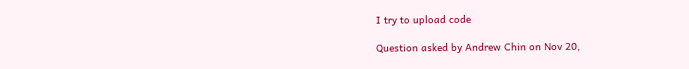I try to upload code

Question asked by Andrew Chin on Nov 20,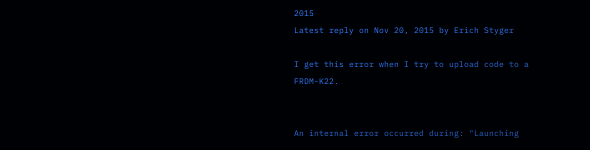2015
Latest reply on Nov 20, 2015 by Erich Styger

I get this error when I try to upload code to a FRDM-K22.


An internal error occurred during: "Launching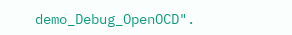demo_Debug_OpenOCD".